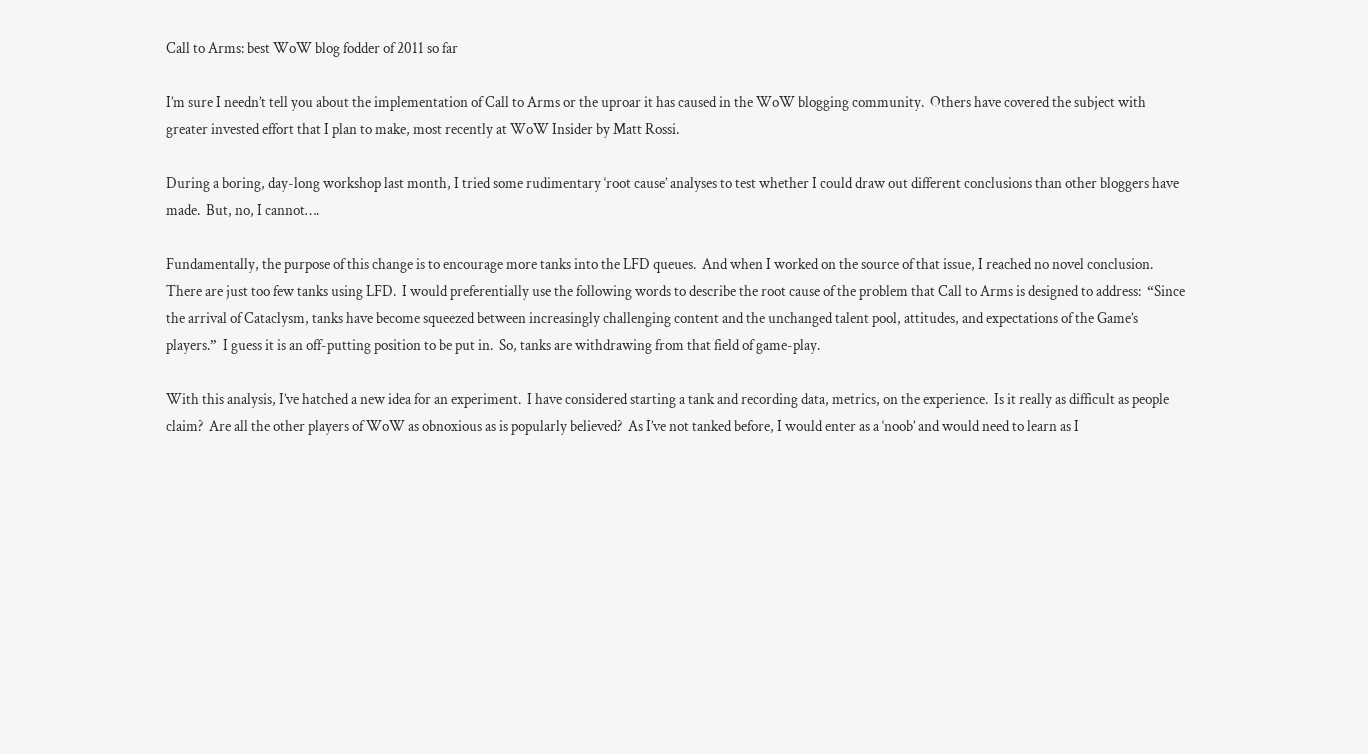Call to Arms: best WoW blog fodder of 2011 so far

I’m sure I needn’t tell you about the implementation of Call to Arms or the uproar it has caused in the WoW blogging community.  Others have covered the subject with greater invested effort that I plan to make, most recently at WoW Insider by Matt Rossi.

During a boring, day-long workshop last month, I tried some rudimentary ‘root cause’ analyses to test whether I could draw out different conclusions than other bloggers have made.  But, no, I cannot….

Fundamentally, the purpose of this change is to encourage more tanks into the LFD queues.  And when I worked on the source of that issue, I reached no novel conclusion.  There are just too few tanks using LFD.  I would preferentially use the following words to describe the root cause of the problem that Call to Arms is designed to address:  “Since the arrival of Cataclysm, tanks have become squeezed between increasingly challenging content and the unchanged talent pool, attitudes, and expectations of the Game’s players.”  I guess it is an off-putting position to be put in.  So, tanks are withdrawing from that field of game-play.

With this analysis, I’ve hatched a new idea for an experiment.  I have considered starting a tank and recording data, metrics, on the experience.  Is it really as difficult as people claim?  Are all the other players of WoW as obnoxious as is popularly believed?  As I’ve not tanked before, I would enter as a ‘noob’ and would need to learn as I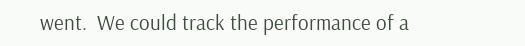went.  We could track the performance of a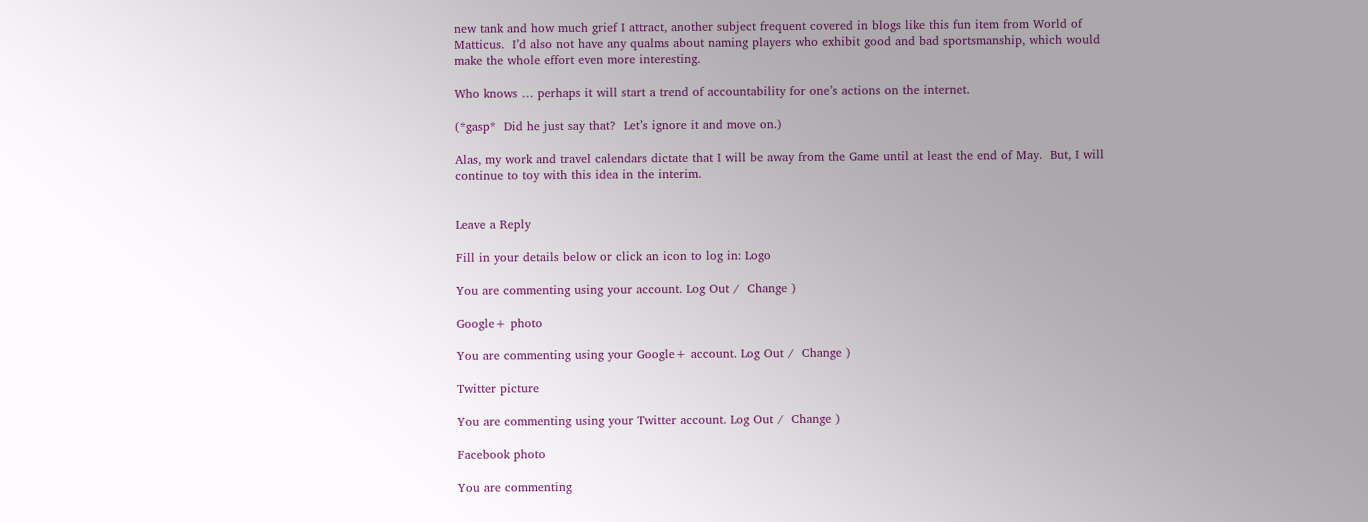new tank and how much grief I attract, another subject frequent covered in blogs like this fun item from World of Matticus.  I’d also not have any qualms about naming players who exhibit good and bad sportsmanship, which would make the whole effort even more interesting.

Who knows … perhaps it will start a trend of accountability for one’s actions on the internet.

(*gasp*  Did he just say that?  Let’s ignore it and move on.)

Alas, my work and travel calendars dictate that I will be away from the Game until at least the end of May.  But, I will continue to toy with this idea in the interim.


Leave a Reply

Fill in your details below or click an icon to log in: Logo

You are commenting using your account. Log Out /  Change )

Google+ photo

You are commenting using your Google+ account. Log Out /  Change )

Twitter picture

You are commenting using your Twitter account. Log Out /  Change )

Facebook photo

You are commenting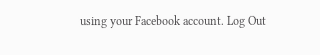using your Facebook account. Log Out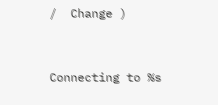/  Change )


Connecting to %s